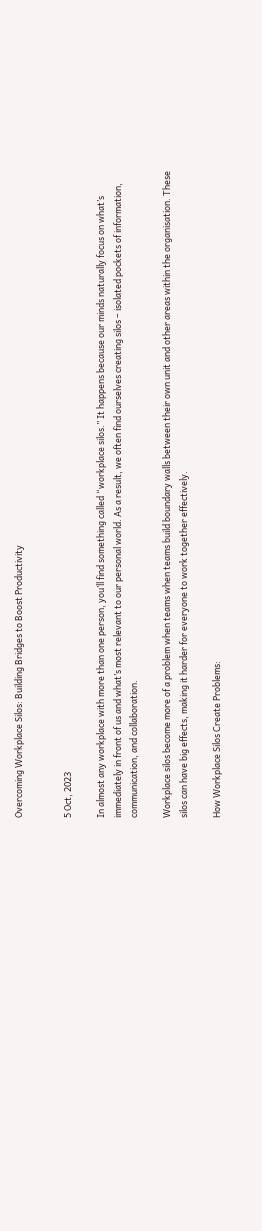Overcoming Workplace Silos: Building Bridges to Boost Productivity


5 Oct, 2023

In almost any workplace with more than one person, you’ll find something called “workplace silos.” It happens because our minds naturally focus on what’s immediately in front of us and what’s most relevant to our personal world. As a result, we often find ourselves creating silos – isolated pockets of information, communication, and collaboration.

Workplace silos become more of a problem when teams when teams build boundary walls between their own unit and other areas within the organisation. These silos can have big effects, making it harder for everyone to work together effectively.

How Workplace Silos Create Problems: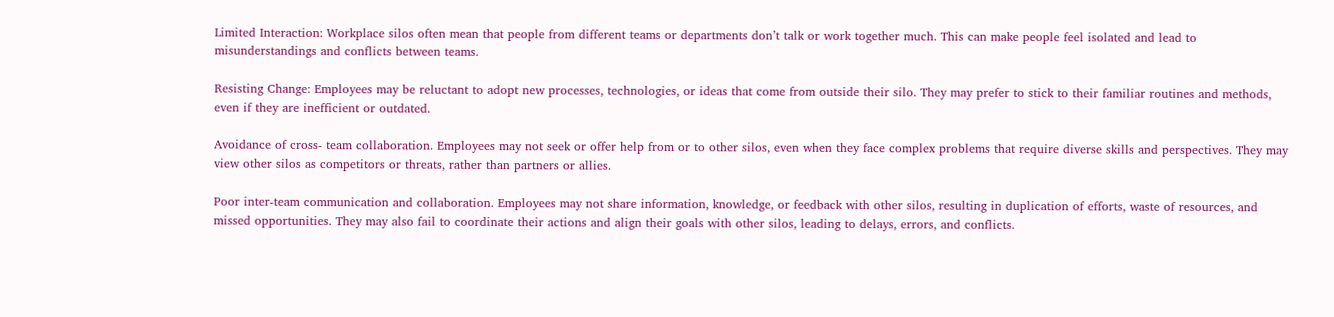Limited Interaction: Workplace silos often mean that people from different teams or departments don’t talk or work together much. This can make people feel isolated and lead to misunderstandings and conflicts between teams.

Resisting Change: Employees may be reluctant to adopt new processes, technologies, or ideas that come from outside their silo. They may prefer to stick to their familiar routines and methods, even if they are inefficient or outdated.

Avoidance of cross- team collaboration. Employees may not seek or offer help from or to other silos, even when they face complex problems that require diverse skills and perspectives. They may view other silos as competitors or threats, rather than partners or allies.

Poor inter-team communication and collaboration. Employees may not share information, knowledge, or feedback with other silos, resulting in duplication of efforts, waste of resources, and missed opportunities. They may also fail to coordinate their actions and align their goals with other silos, leading to delays, errors, and conflicts.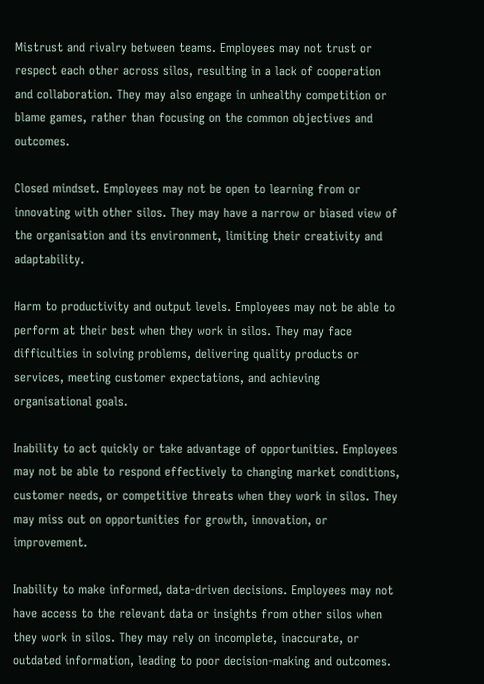Mistrust and rivalry between teams. Employees may not trust or respect each other across silos, resulting in a lack of cooperation and collaboration. They may also engage in unhealthy competition or blame games, rather than focusing on the common objectives and outcomes.

Closed mindset. Employees may not be open to learning from or innovating with other silos. They may have a narrow or biased view of the organisation and its environment, limiting their creativity and adaptability.

Harm to productivity and output levels. Employees may not be able to perform at their best when they work in silos. They may face difficulties in solving problems, delivering quality products or services, meeting customer expectations, and achieving organisational goals.

Inability to act quickly or take advantage of opportunities. Employees may not be able to respond effectively to changing market conditions, customer needs, or competitive threats when they work in silos. They may miss out on opportunities for growth, innovation, or improvement.

Inability to make informed, data-driven decisions. Employees may not have access to the relevant data or insights from other silos when they work in silos. They may rely on incomplete, inaccurate, or outdated information, leading to poor decision-making and outcomes.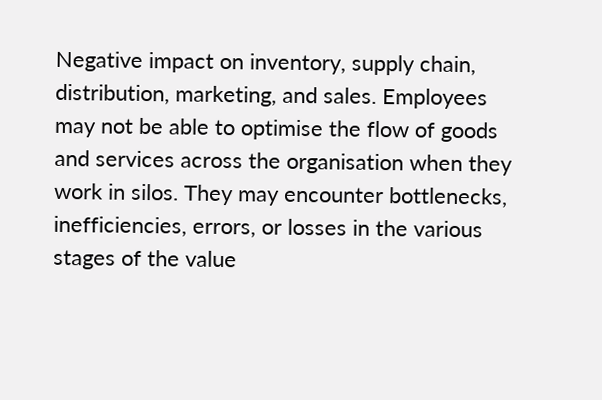Negative impact on inventory, supply chain, distribution, marketing, and sales. Employees may not be able to optimise the flow of goods and services across the organisation when they work in silos. They may encounter bottlenecks, inefficiencies, errors, or losses in the various stages of the value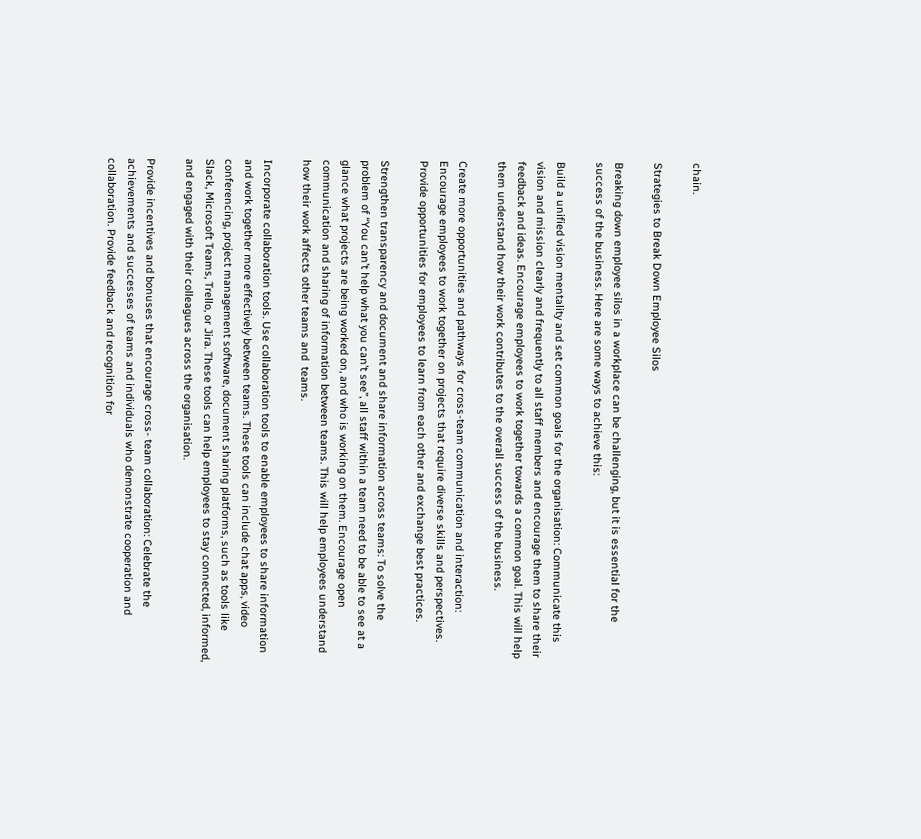chain.

Strategies to Break Down Employee Silos

Breaking down employee silos in a workplace can be challenging, but it is essential for the success of the business. Here are some ways to achieve this:

Build a unified vision mentality and set common goals for the organisation: Communicate this vision and mission clearly and frequently to all staff members and encourage them to share their feedback and ideas. Encourage employees to work together towards a common goal. This will help them understand how their work contributes to the overall success of the business.

Create more opportunities and pathways for cross-team communication and interaction: Encourage employees to work together on projects that require diverse skills and perspectives. Provide opportunities for employees to learn from each other and exchange best practices.

Strengthen transparency and document and share information across teams: To solve the problem of “You can’t help what you can’t see”, all staff within a team need to be able to see at a glance what projects are being worked on, and who is working on them. Encourage open communication and sharing of information between teams. This will help employees understand how their work affects other teams and  teams.

Incorporate collaboration tools. Use collaboration tools to enable employees to share information and work together more effectively between teams. These tools can include chat apps, video conferencing, project management software, document sharing platforms, such as tools like Slack, Microsoft Teams, Trello, or Jira. These tools can help employees to stay connected, informed, and engaged with their colleagues across the organisation.

Provide incentives and bonuses that encourage cross- team collaboration: Celebrate the achievements and successes of teams and individuals who demonstrate cooperation and collaboration. Provide feedback and recognition for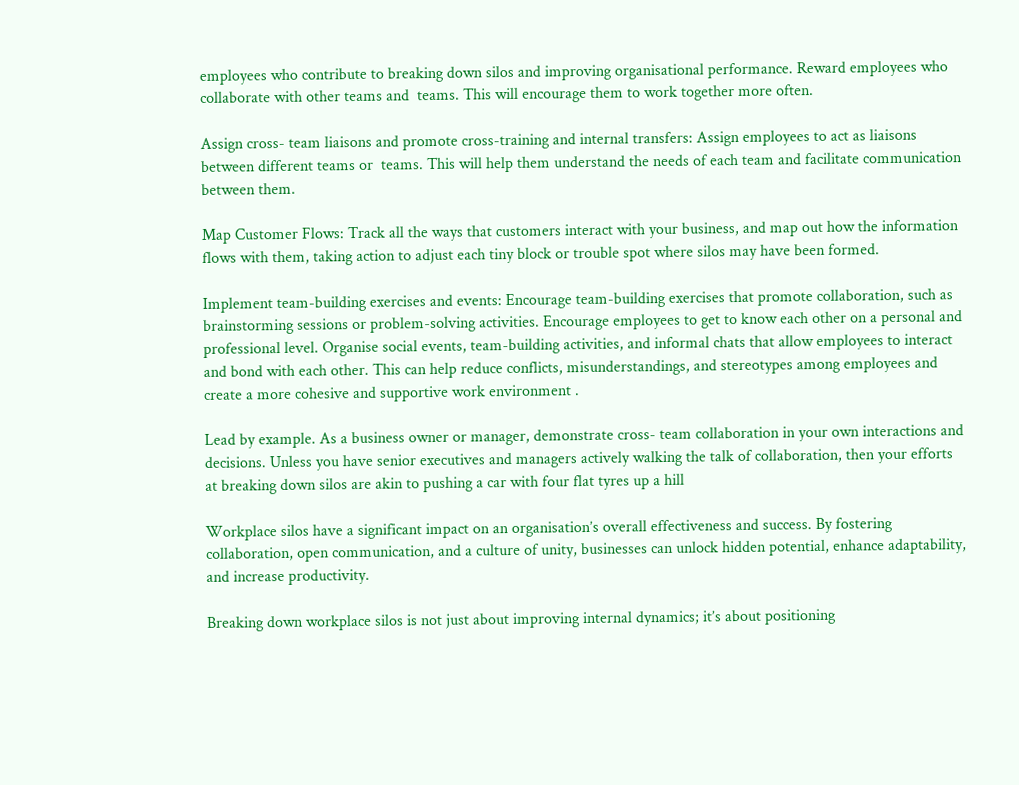employees who contribute to breaking down silos and improving organisational performance. Reward employees who collaborate with other teams and  teams. This will encourage them to work together more often.

Assign cross- team liaisons and promote cross-training and internal transfers: Assign employees to act as liaisons between different teams or  teams. This will help them understand the needs of each team and facilitate communication between them.

Map Customer Flows: Track all the ways that customers interact with your business, and map out how the information flows with them, taking action to adjust each tiny block or trouble spot where silos may have been formed.

Implement team-building exercises and events: Encourage team-building exercises that promote collaboration, such as brainstorming sessions or problem-solving activities. Encourage employees to get to know each other on a personal and professional level. Organise social events, team-building activities, and informal chats that allow employees to interact and bond with each other. This can help reduce conflicts, misunderstandings, and stereotypes among employees and create a more cohesive and supportive work environment .

Lead by example. As a business owner or manager, demonstrate cross- team collaboration in your own interactions and decisions. Unless you have senior executives and managers actively walking the talk of collaboration, then your efforts at breaking down silos are akin to pushing a car with four flat tyres up a hill

Workplace silos have a significant impact on an organisation’s overall effectiveness and success. By fostering collaboration, open communication, and a culture of unity, businesses can unlock hidden potential, enhance adaptability, and increase productivity.

Breaking down workplace silos is not just about improving internal dynamics; it’s about positioning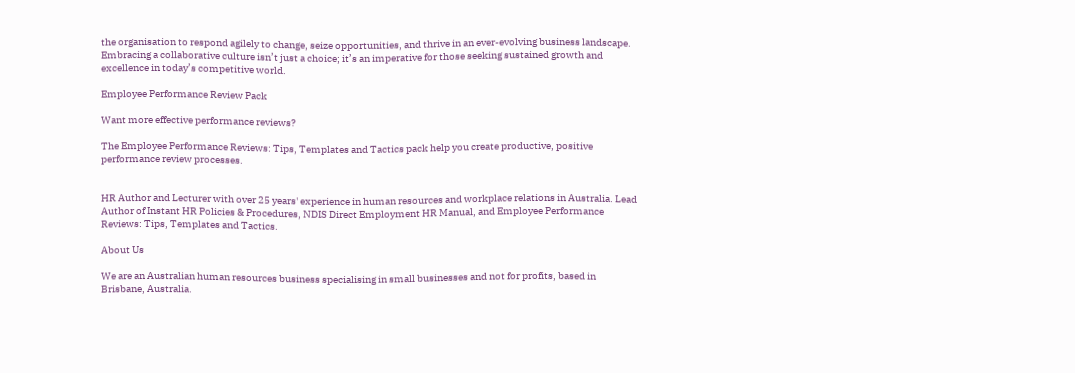the organisation to respond agilely to change, seize opportunities, and thrive in an ever-evolving business landscape. Embracing a collaborative culture isn’t just a choice; it’s an imperative for those seeking sustained growth and excellence in today’s competitive world.

Employee Performance Review Pack

Want more effective performance reviews?

The Employee Performance Reviews: Tips, Templates and Tactics pack help you create productive, positive performance review processes.


HR Author and Lecturer with over 25 years' experience in human resources and workplace relations in Australia. Lead Author of Instant HR Policies & Procedures, NDIS Direct Employment HR Manual, and Employee Performance Reviews: Tips, Templates and Tactics.

About Us

We are an Australian human resources business specialising in small businesses and not for profits, based in Brisbane, Australia.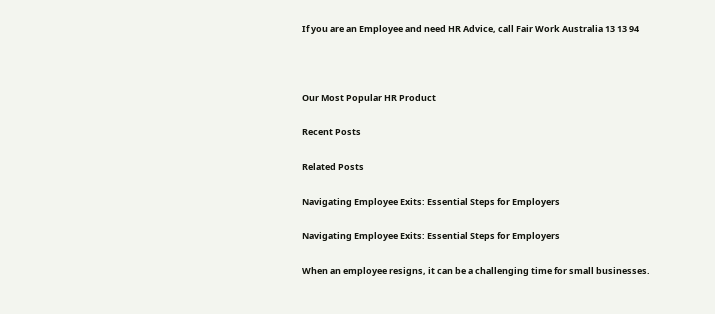If you are an Employee and need HR Advice, call Fair Work Australia 13 13 94



Our Most Popular HR Product

Recent Posts

Related Posts

Navigating Employee Exits: Essential Steps for Employers

Navigating Employee Exits: Essential Steps for Employers

When an employee resigns, it can be a challenging time for small businesses.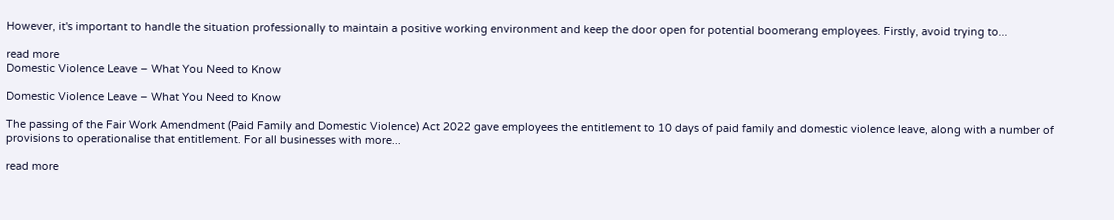However, it's important to handle the situation professionally to maintain a positive working environment and keep the door open for potential boomerang employees. Firstly, avoid trying to...

read more
Domestic Violence Leave – What You Need to Know

Domestic Violence Leave – What You Need to Know

The passing of the Fair Work Amendment (Paid Family and Domestic Violence) Act 2022 gave employees the entitlement to 10 days of paid family and domestic violence leave, along with a number of provisions to operationalise that entitlement. For all businesses with more...

read more